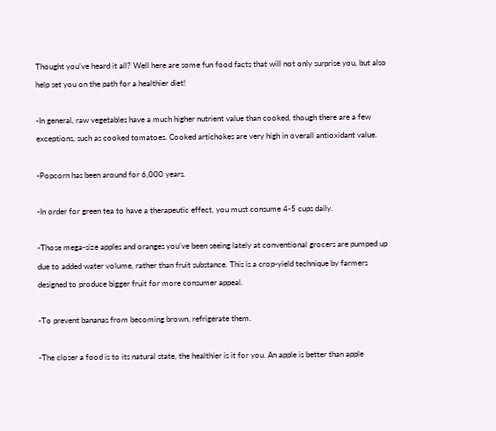Thought you’ve heard it all? Well here are some fun food facts that will not only surprise you, but also help set you on the path for a healthier diet!

-In general, raw vegetables have a much higher nutrient value than cooked, though there are a few exceptions, such as cooked tomatoes. Cooked artichokes are very high in overall antioxidant value.

-Popcorn has been around for 6,000 years.

-In order for green tea to have a therapeutic effect, you must consume 4-5 cups daily.

-Those mega-size apples and oranges you’ve been seeing lately at conventional grocers are pumped up due to added water volume, rather than fruit substance. This is a crop-yield technique by farmers designed to produce bigger fruit for more consumer appeal.

-To prevent bananas from becoming brown, refrigerate them.

-The closer a food is to its natural state, the healthier is it for you. An apple is better than apple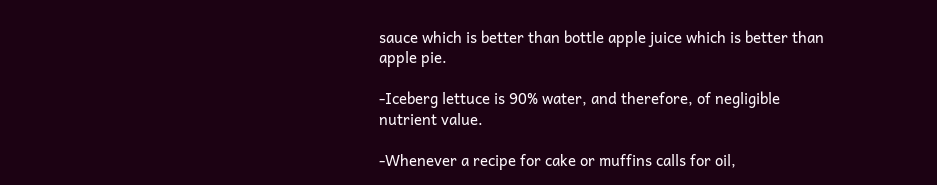sauce which is better than bottle apple juice which is better than apple pie.

-Iceberg lettuce is 90% water, and therefore, of negligible nutrient value.

-Whenever a recipe for cake or muffins calls for oil,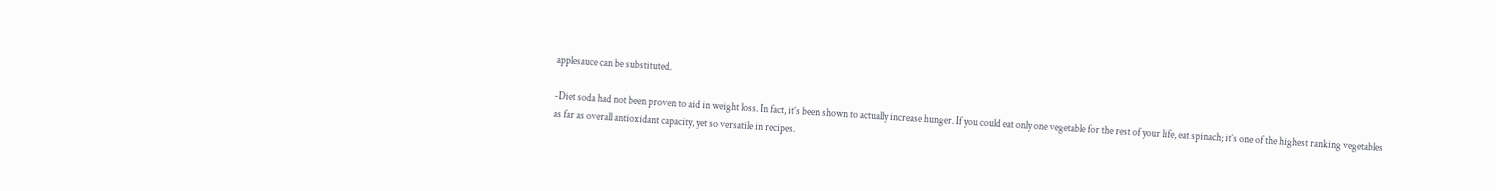applesauce can be substituted.

-Diet soda had not been proven to aid in weight loss. In fact, it’s been shown to actually increase hunger. If you could eat only one vegetable for the rest of your life, eat spinach; it’s one of the highest ranking vegetables as far as overall antioxidant capacity, yet so versatile in recipes.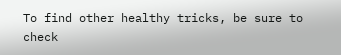To find other healthy tricks, be sure to check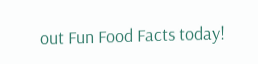out Fun Food Facts today!